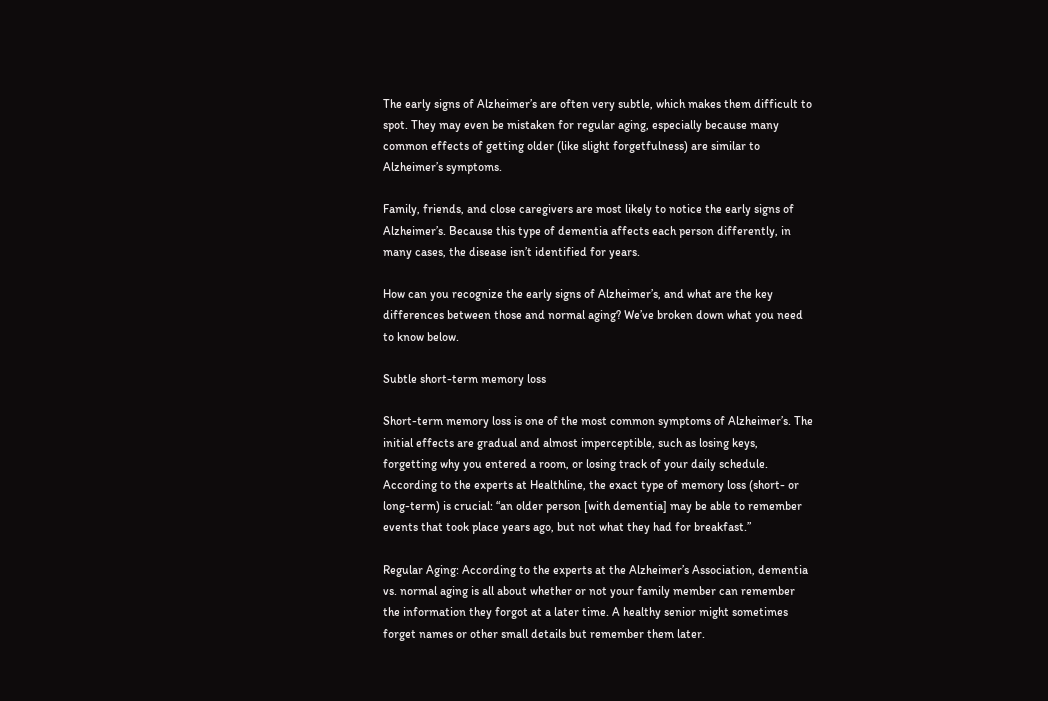The early signs of Alzheimer’s are often very subtle, which makes them difficult to spot. They may even be mistaken for regular aging, especially because many common effects of getting older (like slight forgetfulness) are similar to Alzheimer’s symptoms.

Family, friends, and close caregivers are most likely to notice the early signs of Alzheimer’s. Because this type of dementia affects each person differently, in many cases, the disease isn’t identified for years.

How can you recognize the early signs of Alzheimer’s, and what are the key differences between those and normal aging? We’ve broken down what you need to know below.

Subtle short-term memory loss

Short-term memory loss is one of the most common symptoms of Alzheimer’s. The initial effects are gradual and almost imperceptible, such as losing keys, forgetting why you entered a room, or losing track of your daily schedule. According to the experts at Healthline, the exact type of memory loss (short- or long-term) is crucial: “an older person [with dementia] may be able to remember events that took place years ago, but not what they had for breakfast.”

Regular Aging: According to the experts at the Alzheimer’s Association, dementia vs. normal aging is all about whether or not your family member can remember the information they forgot at a later time. A healthy senior might sometimes forget names or other small details but remember them later.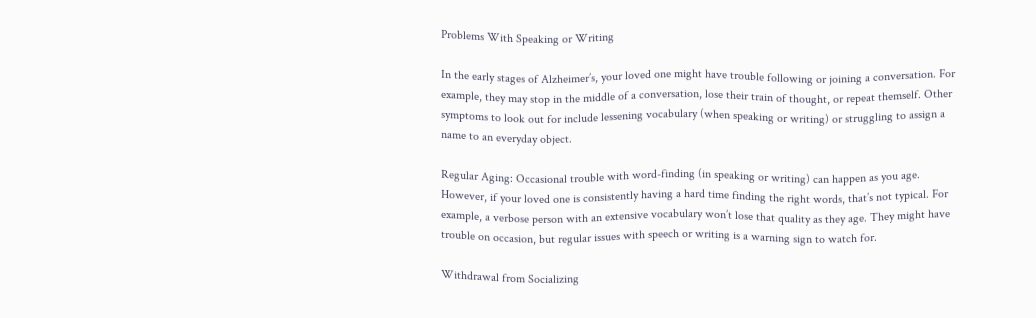Problems With Speaking or Writing

In the early stages of Alzheimer’s, your loved one might have trouble following or joining a conversation. For example, they may stop in the middle of a conversation, lose their train of thought, or repeat themself. Other symptoms to look out for include lessening vocabulary (when speaking or writing) or struggling to assign a name to an everyday object.

Regular Aging: Occasional trouble with word-finding (in speaking or writing) can happen as you age. However, if your loved one is consistently having a hard time finding the right words, that’s not typical. For example, a verbose person with an extensive vocabulary won’t lose that quality as they age. They might have trouble on occasion, but regular issues with speech or writing is a warning sign to watch for.

Withdrawal from Socializing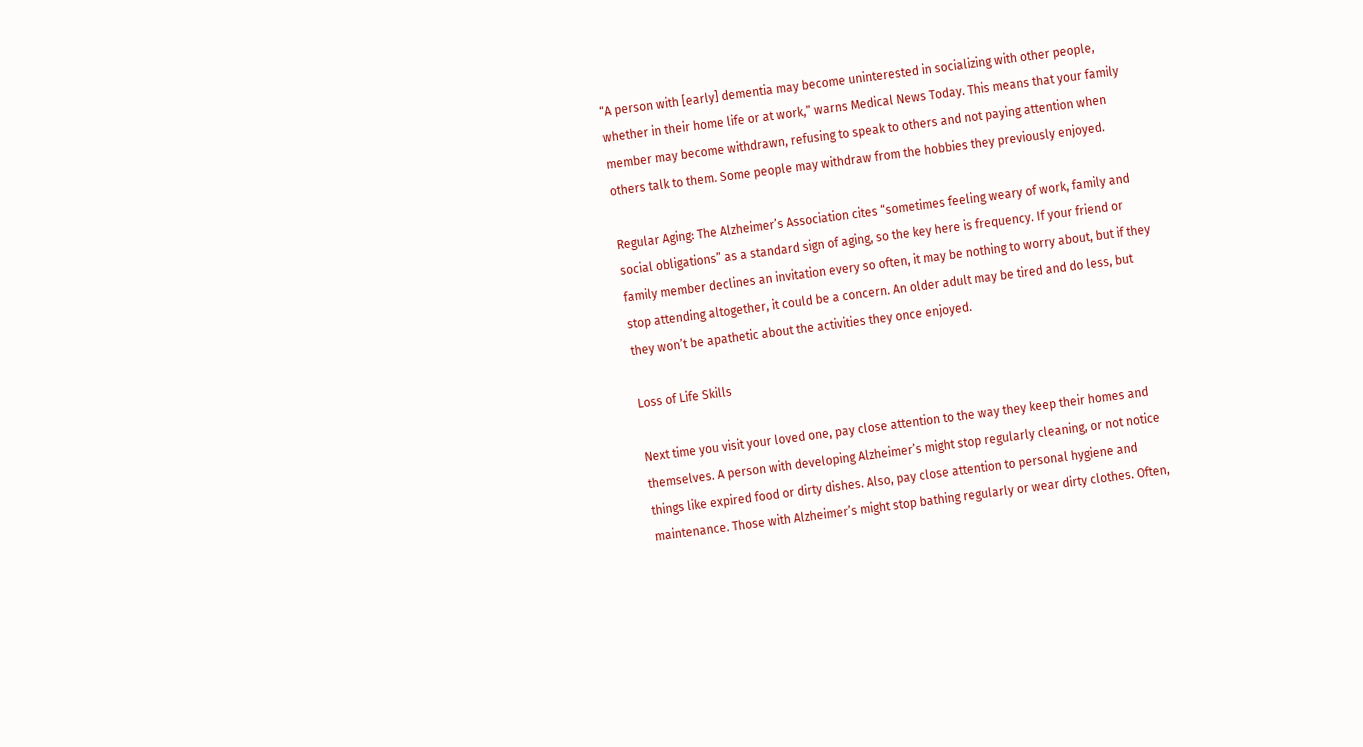“A person with [early] dementia may become uninterested in socializing with other people, whether in their home life or at work,” warns Medical News Today. This means that your family member may become withdrawn, refusing to speak to others and not paying attention when others talk to them. Some people may withdraw from the hobbies they previously enjoyed.

Regular Aging: The Alzheimer’s Association cites “sometimes feeling weary of work, family and social obligations” as a standard sign of aging, so the key here is frequency. If your friend or family member declines an invitation every so often, it may be nothing to worry about, but if they stop attending altogether, it could be a concern. An older adult may be tired and do less, but they won’t be apathetic about the activities they once enjoyed.

Loss of Life Skills

Next time you visit your loved one, pay close attention to the way they keep their homes and themselves. A person with developing Alzheimer’s might stop regularly cleaning, or not notice things like expired food or dirty dishes. Also, pay close attention to personal hygiene and maintenance. Those with Alzheimer’s might stop bathing regularly or wear dirty clothes. Often,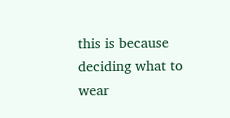this is because deciding what to wear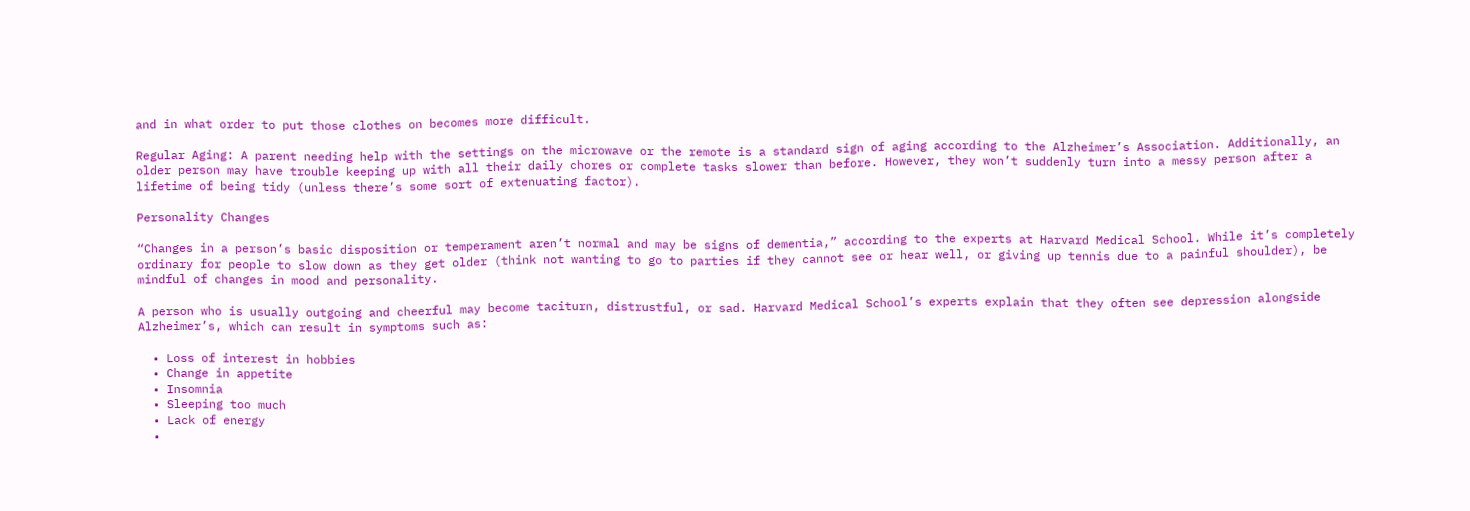and in what order to put those clothes on becomes more difficult.

Regular Aging: A parent needing help with the settings on the microwave or the remote is a standard sign of aging according to the Alzheimer’s Association. Additionally, an older person may have trouble keeping up with all their daily chores or complete tasks slower than before. However, they won’t suddenly turn into a messy person after a lifetime of being tidy (unless there’s some sort of extenuating factor).

Personality Changes

“Changes in a person’s basic disposition or temperament aren’t normal and may be signs of dementia,” according to the experts at Harvard Medical School. While it’s completely ordinary for people to slow down as they get older (think not wanting to go to parties if they cannot see or hear well, or giving up tennis due to a painful shoulder), be mindful of changes in mood and personality.

A person who is usually outgoing and cheerful may become taciturn, distrustful, or sad. Harvard Medical School’s experts explain that they often see depression alongside Alzheimer’s, which can result in symptoms such as:

  • Loss of interest in hobbies
  • Change in appetite
  • Insomnia
  • Sleeping too much
  • Lack of energy
  •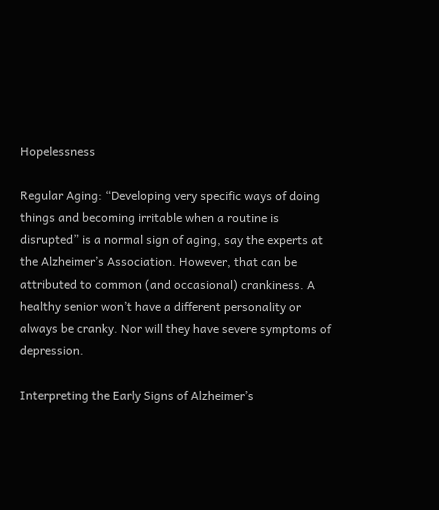Hopelessness

Regular Aging: “Developing very specific ways of doing things and becoming irritable when a routine is disrupted” is a normal sign of aging, say the experts at the Alzheimer’s Association. However, that can be attributed to common (and occasional) crankiness. A healthy senior won’t have a different personality or always be cranky. Nor will they have severe symptoms of depression.

Interpreting the Early Signs of Alzheimer’s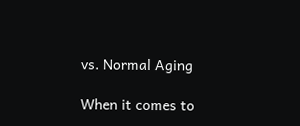vs. Normal Aging

When it comes to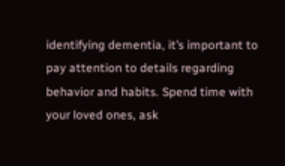identifying dementia, it’s important to pay attention to details regarding behavior and habits. Spend time with your loved ones, ask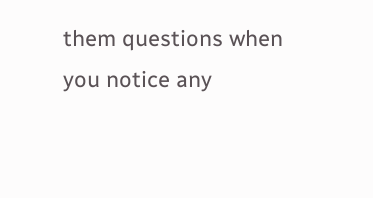them questions when you notice any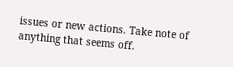issues or new actions. Take note of anything that seems off.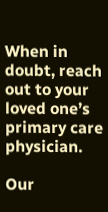When in doubt, reach out to your loved one’s primary care physician.

Our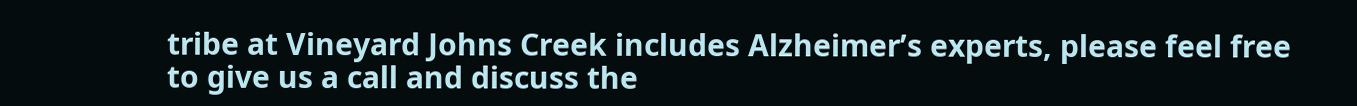tribe at Vineyard Johns Creek includes Alzheimer’s experts, please feel free to give us a call and discuss the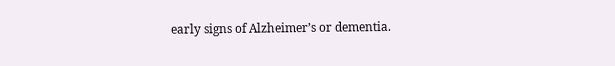early signs of Alzheimer’s or dementia.